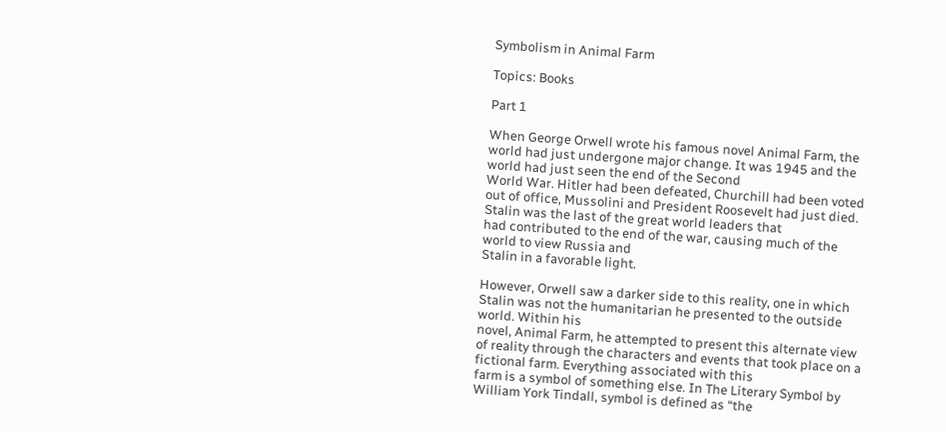Symbolism in Animal Farm

Topics: Books

Part 1

When George Orwell wrote his famous novel Animal Farm, the world had just undergone major change. It was 1945 and the world had just seen the end of the Second
World War. Hitler had been defeated, Churchill had been voted out of office, Mussolini and President Roosevelt had just died. Stalin was the last of the great world leaders that
had contributed to the end of the war, causing much of the world to view Russia and
Stalin in a favorable light.

However, Orwell saw a darker side to this reality, one in which Stalin was not the humanitarian he presented to the outside world. Within his
novel, Animal Farm, he attempted to present this alternate view of reality through the characters and events that took place on a fictional farm. Everything associated with this
farm is a symbol of something else. In The Literary Symbol by William York Tindall, symbol is defined as “the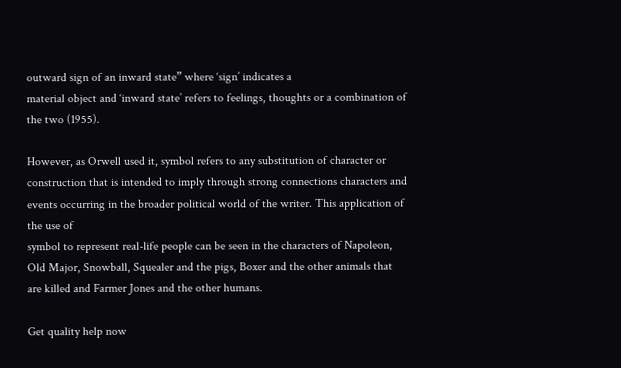outward sign of an inward state” where ‘sign’ indicates a
material object and ‘inward state’ refers to feelings, thoughts or a combination of the two (1955).

However, as Orwell used it, symbol refers to any substitution of character or
construction that is intended to imply through strong connections characters and events occurring in the broader political world of the writer. This application of the use of
symbol to represent real-life people can be seen in the characters of Napoleon, Old Major, Snowball, Squealer and the pigs, Boxer and the other animals that are killed and Farmer Jones and the other humans.

Get quality help now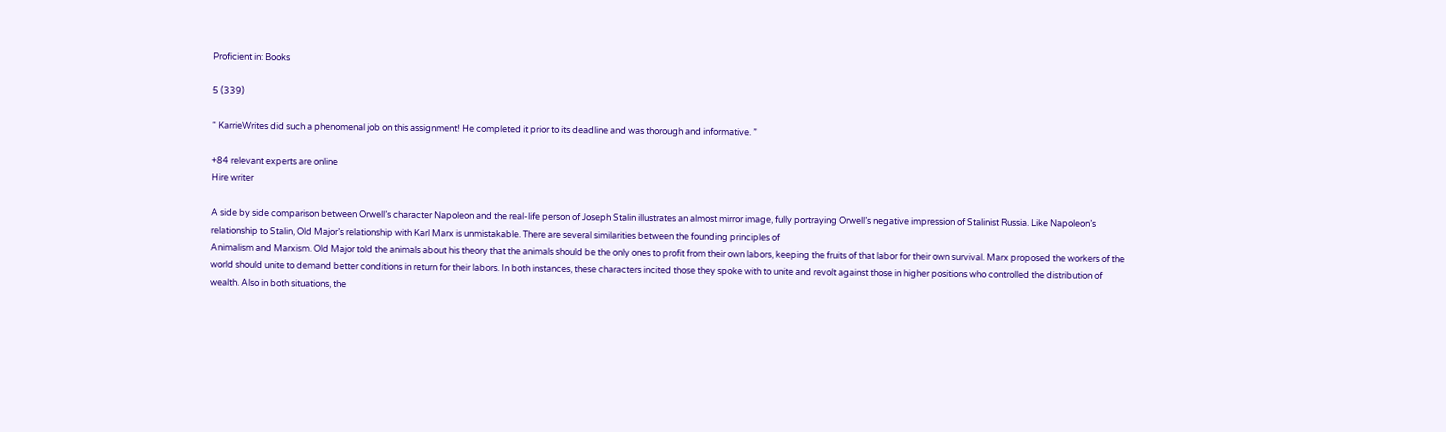Proficient in: Books

5 (339)

“ KarrieWrites did such a phenomenal job on this assignment! He completed it prior to its deadline and was thorough and informative. ”

+84 relevant experts are online
Hire writer

A side by side comparison between Orwell’s character Napoleon and the real-life person of Joseph Stalin illustrates an almost mirror image, fully portraying Orwell’s negative impression of Stalinist Russia. Like Napoleon’s relationship to Stalin, Old Major’s relationship with Karl Marx is unmistakable. There are several similarities between the founding principles of
Animalism and Marxism. Old Major told the animals about his theory that the animals should be the only ones to profit from their own labors, keeping the fruits of that labor for their own survival. Marx proposed the workers of the world should unite to demand better conditions in return for their labors. In both instances, these characters incited those they spoke with to unite and revolt against those in higher positions who controlled the distribution of wealth. Also in both situations, the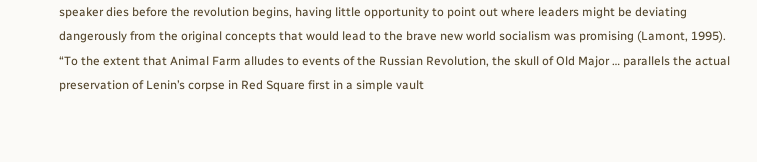speaker dies before the revolution begins, having little opportunity to point out where leaders might be deviating dangerously from the original concepts that would lead to the brave new world socialism was promising (Lamont, 1995). “To the extent that Animal Farm alludes to events of the Russian Revolution, the skull of Old Major … parallels the actual preservation of Lenin’s corpse in Red Square first in a simple vault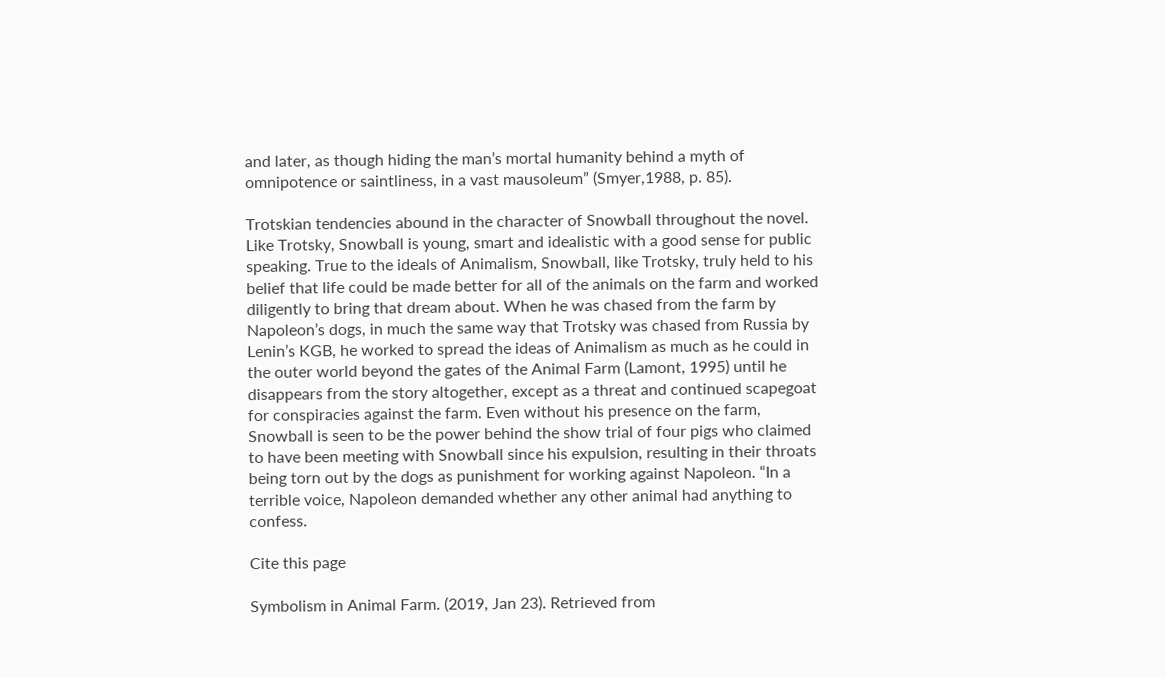and later, as though hiding the man’s mortal humanity behind a myth of omnipotence or saintliness, in a vast mausoleum” (Smyer,1988, p. 85).

Trotskian tendencies abound in the character of Snowball throughout the novel. Like Trotsky, Snowball is young, smart and idealistic with a good sense for public
speaking. True to the ideals of Animalism, Snowball, like Trotsky, truly held to his belief that life could be made better for all of the animals on the farm and worked diligently to bring that dream about. When he was chased from the farm by Napoleon’s dogs, in much the same way that Trotsky was chased from Russia by Lenin’s KGB, he worked to spread the ideas of Animalism as much as he could in the outer world beyond the gates of the Animal Farm (Lamont, 1995) until he disappears from the story altogether, except as a threat and continued scapegoat for conspiracies against the farm. Even without his presence on the farm, Snowball is seen to be the power behind the show trial of four pigs who claimed to have been meeting with Snowball since his expulsion, resulting in their throats being torn out by the dogs as punishment for working against Napoleon. “In a terrible voice, Napoleon demanded whether any other animal had anything to confess.

Cite this page

Symbolism in Animal Farm. (2019, Jan 23). Retrieved from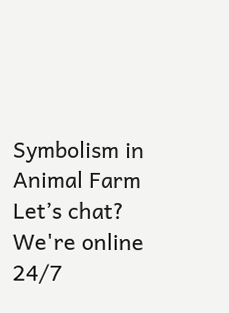Symbolism in Animal Farm
Let’s chat?  We're online 24/7